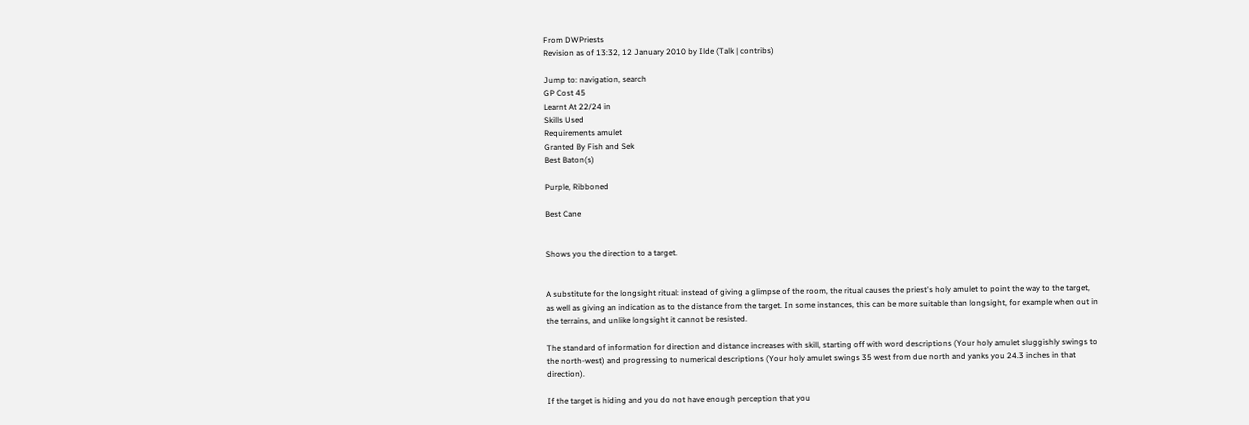From DWPriests
Revision as of 13:32, 12 January 2010 by Ilde (Talk | contribs)

Jump to: navigation, search
GP Cost 45
Learnt At 22/24 in
Skills Used
Requirements amulet
Granted By Fish and Sek
Best Baton(s)

Purple, Ribboned

Best Cane


Shows you the direction to a target.


A substitute for the longsight ritual: instead of giving a glimpse of the room, the ritual causes the priest's holy amulet to point the way to the target, as well as giving an indication as to the distance from the target. In some instances, this can be more suitable than longsight, for example when out in the terrains, and unlike longsight it cannot be resisted.

The standard of information for direction and distance increases with skill, starting off with word descriptions (Your holy amulet sluggishly swings to the north-west) and progressing to numerical descriptions (Your holy amulet swings 35 west from due north and yanks you 24.3 inches in that direction).

If the target is hiding and you do not have enough perception that you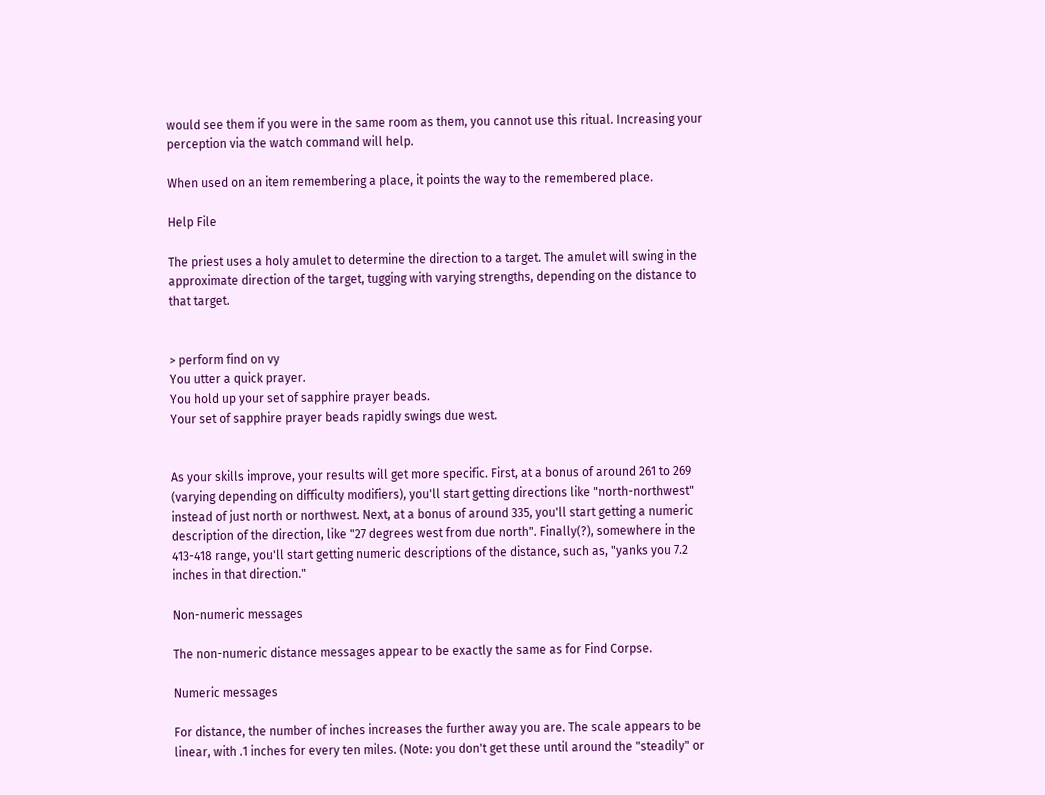would see them if you were in the same room as them, you cannot use this ritual. Increasing your perception via the watch command will help.

When used on an item remembering a place, it points the way to the remembered place.

Help File

The priest uses a holy amulet to determine the direction to a target. The amulet will swing in the approximate direction of the target, tugging with varying strengths, depending on the distance to that target.


> perform find on vy
You utter a quick prayer.
You hold up your set of sapphire prayer beads.
Your set of sapphire prayer beads rapidly swings due west.


As your skills improve, your results will get more specific. First, at a bonus of around 261 to 269 (varying depending on difficulty modifiers), you'll start getting directions like "north-northwest" instead of just north or northwest. Next, at a bonus of around 335, you'll start getting a numeric description of the direction, like "27 degrees west from due north". Finally(?), somewhere in the 413-418 range, you'll start getting numeric descriptions of the distance, such as, "yanks you 7.2 inches in that direction."

Non-numeric messages

The non-numeric distance messages appear to be exactly the same as for Find Corpse.

Numeric messages

For distance, the number of inches increases the further away you are. The scale appears to be linear, with .1 inches for every ten miles. (Note: you don't get these until around the "steadily" or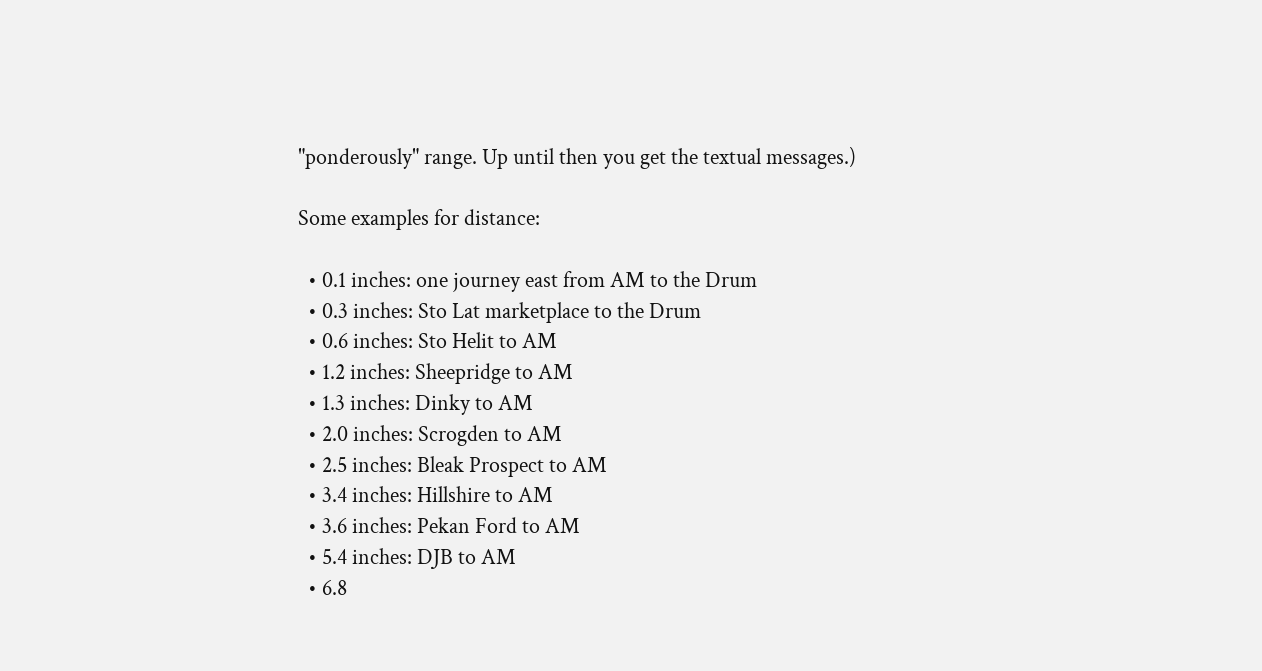"ponderously" range. Up until then you get the textual messages.)

Some examples for distance:

  • 0.1 inches: one journey east from AM to the Drum
  • 0.3 inches: Sto Lat marketplace to the Drum
  • 0.6 inches: Sto Helit to AM
  • 1.2 inches: Sheepridge to AM
  • 1.3 inches: Dinky to AM
  • 2.0 inches: Scrogden to AM
  • 2.5 inches: Bleak Prospect to AM
  • 3.4 inches: Hillshire to AM
  • 3.6 inches: Pekan Ford to AM
  • 5.4 inches: DJB to AM
  • 6.8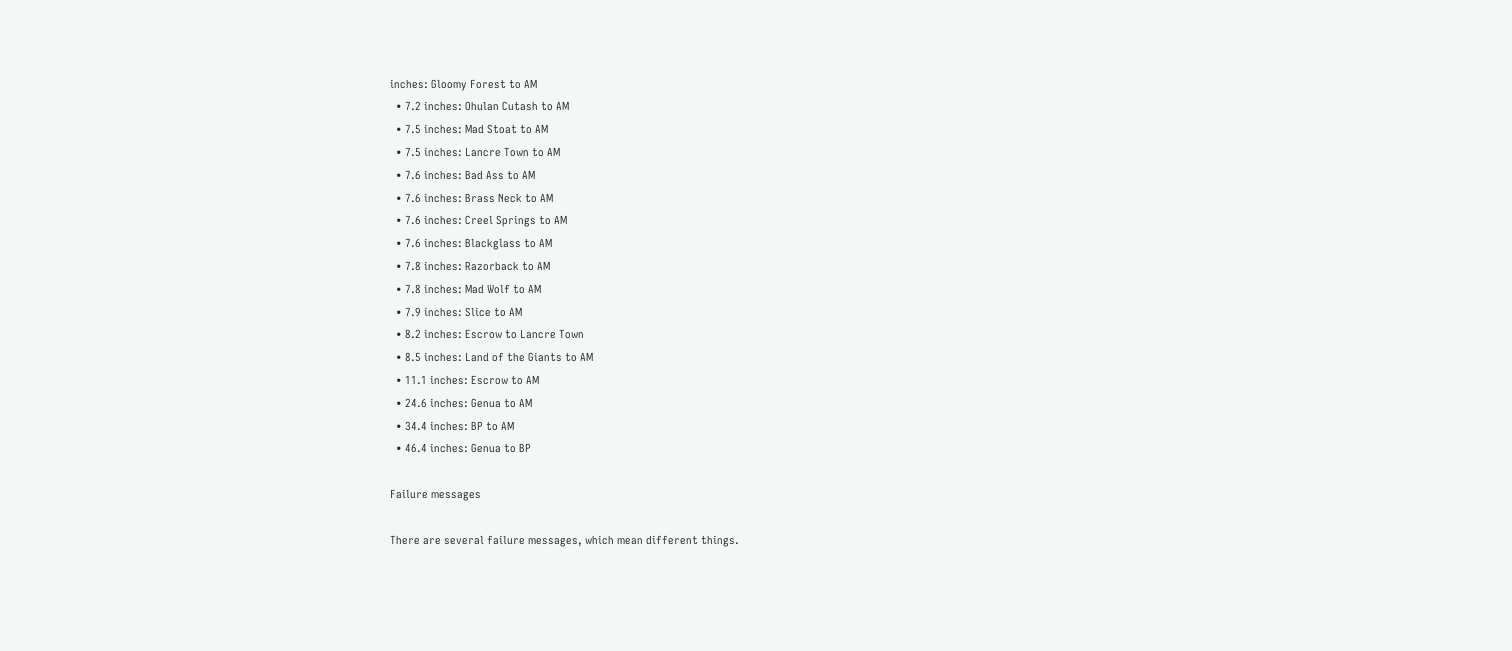inches: Gloomy Forest to AM
  • 7.2 inches: Ohulan Cutash to AM
  • 7.5 inches: Mad Stoat to AM
  • 7.5 inches: Lancre Town to AM
  • 7.6 inches: Bad Ass to AM
  • 7.6 inches: Brass Neck to AM
  • 7.6 inches: Creel Springs to AM
  • 7.6 inches: Blackglass to AM
  • 7.8 inches: Razorback to AM
  • 7.8 inches: Mad Wolf to AM
  • 7.9 inches: Slice to AM
  • 8.2 inches: Escrow to Lancre Town
  • 8.5 inches: Land of the Giants to AM
  • 11.1 inches: Escrow to AM
  • 24.6 inches: Genua to AM
  • 34.4 inches: BP to AM
  • 46.4 inches: Genua to BP

Failure messages

There are several failure messages, which mean different things.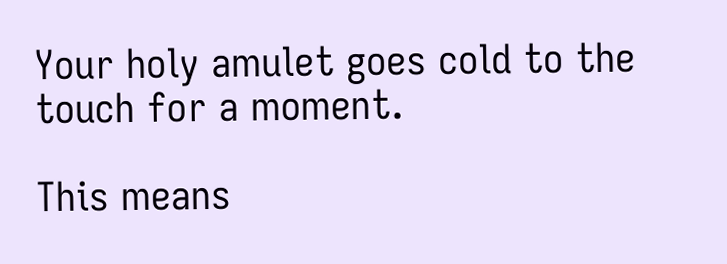Your holy amulet goes cold to the touch for a moment.

This means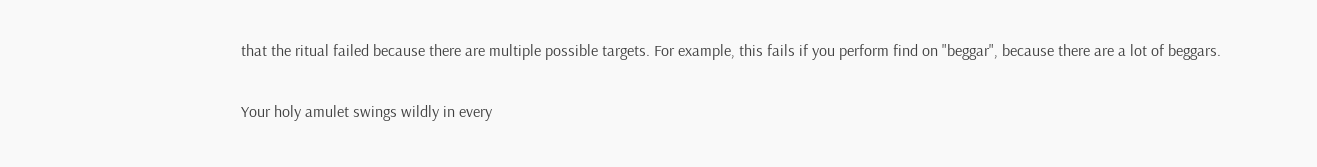that the ritual failed because there are multiple possible targets. For example, this fails if you perform find on "beggar", because there are a lot of beggars.

Your holy amulet swings wildly in every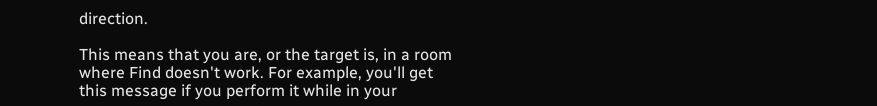direction.

This means that you are, or the target is, in a room where Find doesn't work. For example, you'll get this message if you perform it while in your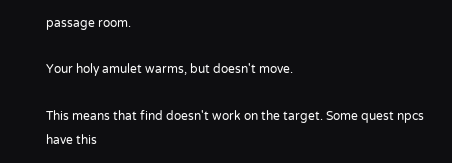passage room.

Your holy amulet warms, but doesn't move.

This means that find doesn't work on the target. Some quest npcs have this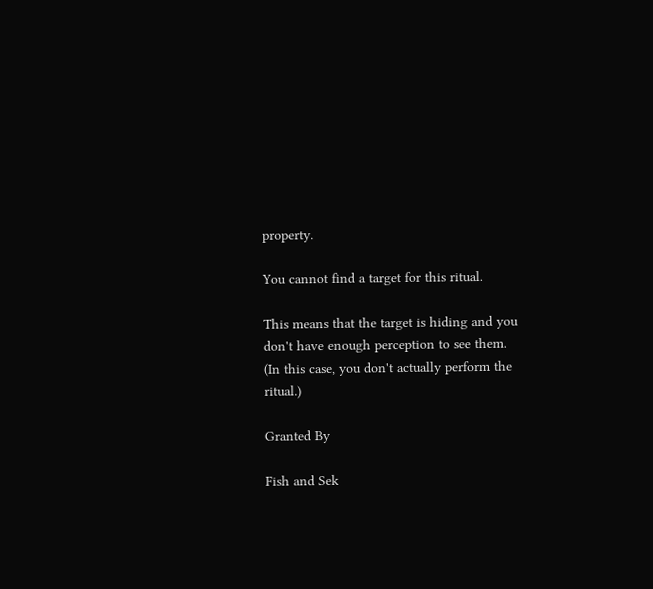property.

You cannot find a target for this ritual.

This means that the target is hiding and you don't have enough perception to see them. (In this case, you don't actually perform the ritual.)

Granted By

Fish and Sek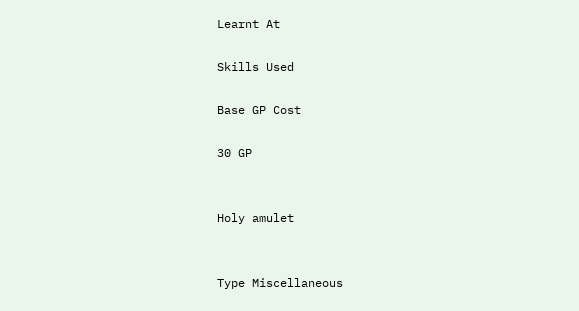Learnt At

Skills Used

Base GP Cost

30 GP


Holy amulet


Type Miscellaneous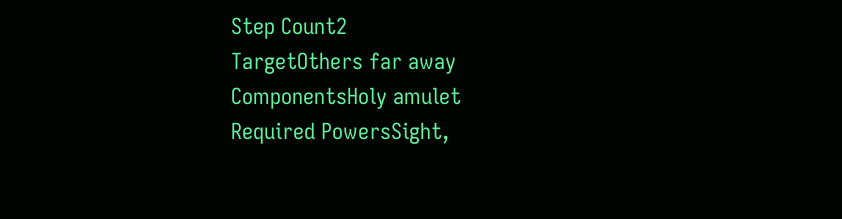Step Count2
TargetOthers far away
ComponentsHoly amulet
Required PowersSight,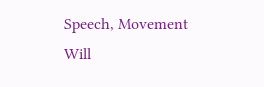Speech, Movement
Will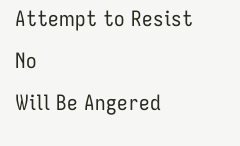Attempt to Resist No
Will Be Angered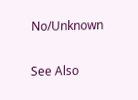No/Unknown

See Also